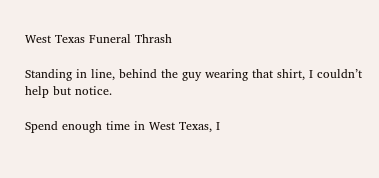West Texas Funeral Thrash

Standing in line, behind the guy wearing that shirt, I couldn’t help but notice.

Spend enough time in West Texas, I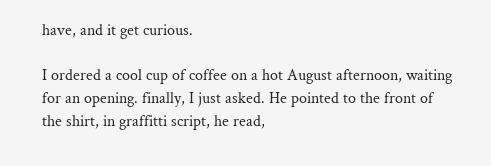have, and it get curious.

I ordered a cool cup of coffee on a hot August afternoon, waiting for an opening. finally, I just asked. He pointed to the front of the shirt, in graffitti script, he read,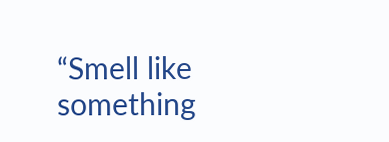“Smell like something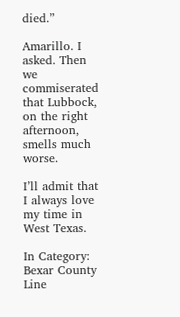died.”

Amarillo. I asked. Then we commiserated that Lubbock, on the right afternoon, smells much worse.

I’ll admit that I always love my time in West Texas.

In Category: Bexar County Line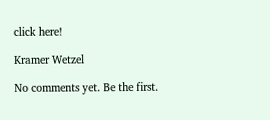click here!

Kramer Wetzel

No comments yet. Be the first.